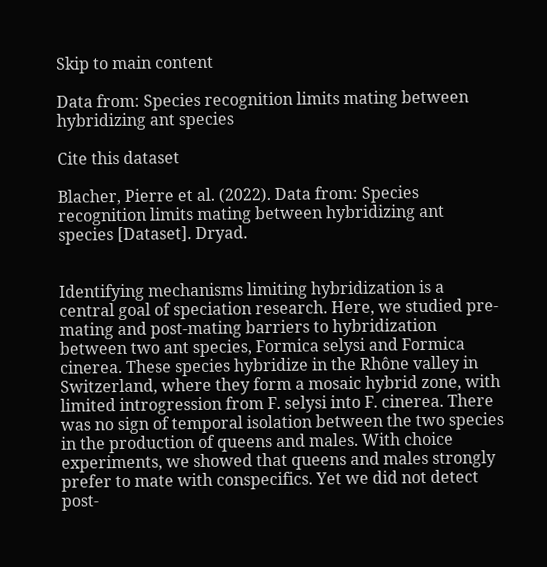Skip to main content

Data from: Species recognition limits mating between hybridizing ant species

Cite this dataset

Blacher, Pierre et al. (2022). Data from: Species recognition limits mating between hybridizing ant species [Dataset]. Dryad.


Identifying mechanisms limiting hybridization is a central goal of speciation research. Here, we studied pre-mating and post-mating barriers to hybridization between two ant species, Formica selysi and Formica cinerea. These species hybridize in the Rhône valley in Switzerland, where they form a mosaic hybrid zone, with limited introgression from F. selysi into F. cinerea. There was no sign of temporal isolation between the two species in the production of queens and males. With choice experiments, we showed that queens and males strongly prefer to mate with conspecifics. Yet we did not detect post-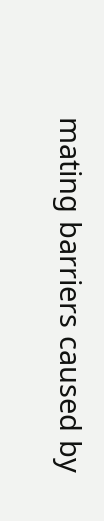mating barriers caused by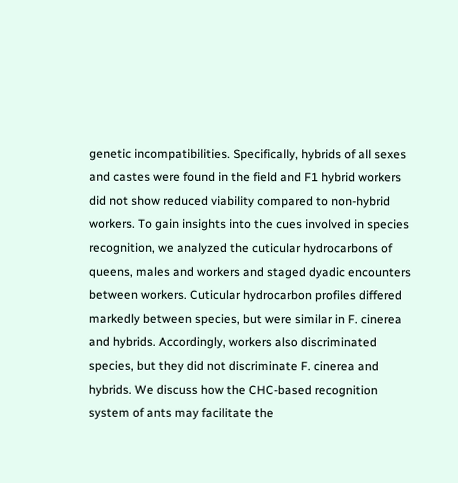genetic incompatibilities. Specifically, hybrids of all sexes and castes were found in the field and F1 hybrid workers did not show reduced viability compared to non-hybrid workers. To gain insights into the cues involved in species recognition, we analyzed the cuticular hydrocarbons of queens, males and workers and staged dyadic encounters between workers. Cuticular hydrocarbon profiles differed markedly between species, but were similar in F. cinerea and hybrids. Accordingly, workers also discriminated species, but they did not discriminate F. cinerea and hybrids. We discuss how the CHC-based recognition system of ants may facilitate the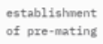establishment of pre-mating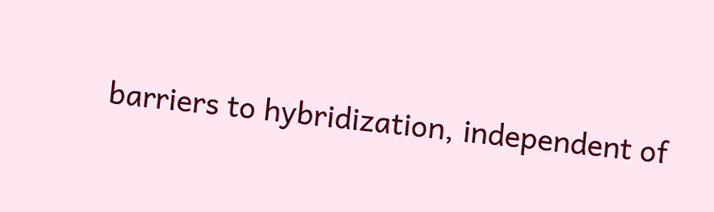barriers to hybridization, independent of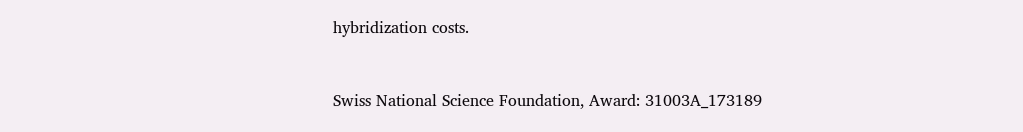hybridization costs.


Swiss National Science Foundation, Award: 31003A_173189